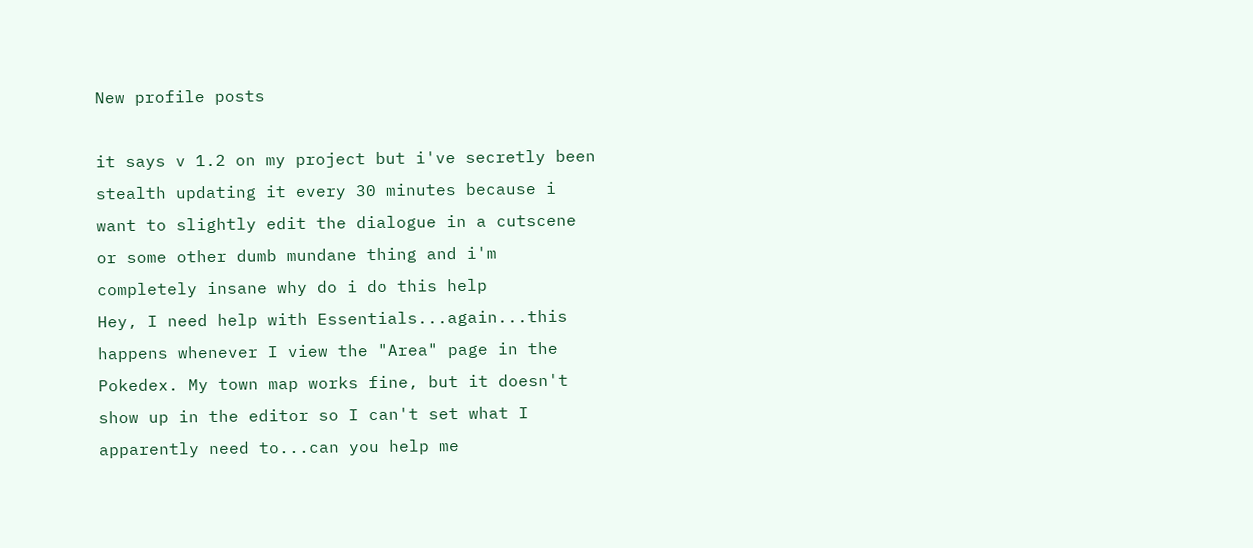New profile posts

it says v 1.2 on my project but i've secretly been stealth updating it every 30 minutes because i want to slightly edit the dialogue in a cutscene or some other dumb mundane thing and i'm completely insane why do i do this help
Hey, I need help with Essentials...again...this happens whenever I view the "Area" page in the Pokedex. My town map works fine, but it doesn't show up in the editor so I can't set what I apparently need to...can you help me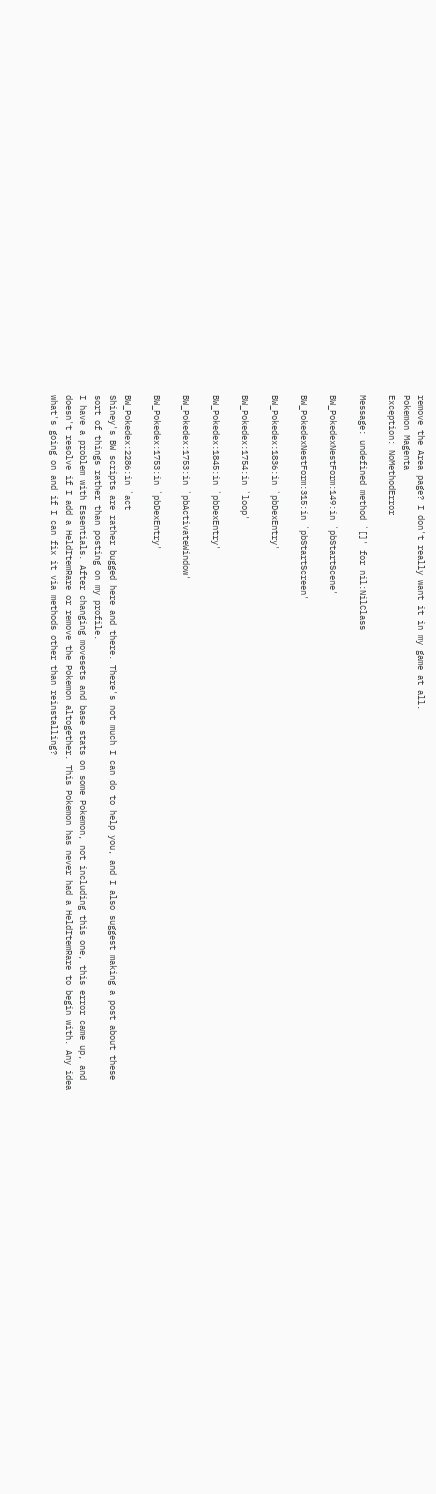remove the Area page? I don't really want it in my game at all.
Pokemon Magenta
Exception: NoMethodError

Message: undefined method `[]' for nil:NilClass

BW_PokedexNestForm:149:in `pbStartScene'

BW_PokedexNestForm:315:in `pbStartScreen'

BW_Pokedex:1836:in `pbDexEntry'

BW_Pokedex:1754:in `loop'

BW_Pokedex:1845:in `pbDexEntry'

BW_Pokedex:1753:in `pbActivateWindow'

BW_Pokedex:1753:in `pbDexEntry'

BW_Pokedex:2286:in `act
Shiney's BW scripts are rather bugged here and there. There's not much I can do to help you, and I also suggest making a post about these sort of things rather than posting on my profile.
I have a problem with Essentials. After changing movesets and base stats on some Pokemon, not including this one, this error came up, and doesn't resolve if I add a HeldItemRare or remove the Pokemon altogether. This Pokemon has never had a HeldItemRare to begin with. Any idea what's going on and if I can fix it via methods other than reinstalling?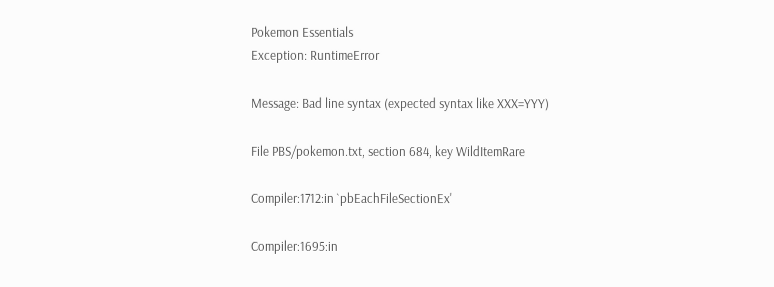Pokemon Essentials
Exception: RuntimeError

Message: Bad line syntax (expected syntax like XXX=YYY)

File PBS/pokemon.txt, section 684, key WildItemRare

Compiler:1712:in `pbEachFileSectionEx'

Compiler:1695:in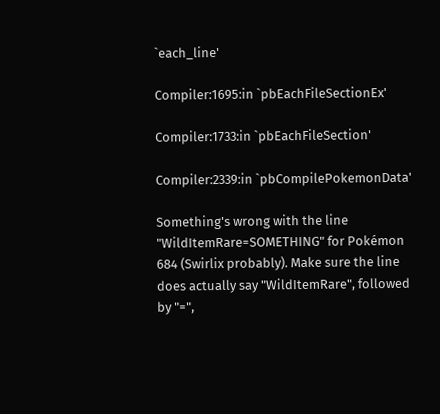`each_line'

Compiler:1695:in `pbEachFileSectionEx'

Compiler:1733:in `pbEachFileSection'

Compiler:2339:in `pbCompilePokemonData'

Something's wrong with the line "WildItemRare=SOMETHING" for Pokémon 684 (Swirlix probably). Make sure the line does actually say "WildItemRare", followed by "=",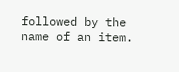followed by the name of an item.